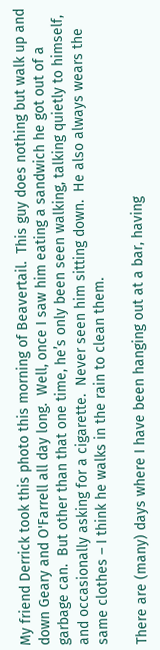My friend Derrick took this photo this morning of Beavertail.  This guy does nothing but walk up and down Geary and O'Farrell all day long.  Well, once I saw him eating a sandwich he got out of a garbage can.  But other than that one time, he’s only been seen walking, talking quietly to himself, and occasionally asking for a cigarette.  Never seen him sitting down.  He also always wears the same clothes – I think he walks in the rain to clean them.

There are (many) days where I have been hanging out at a bar, having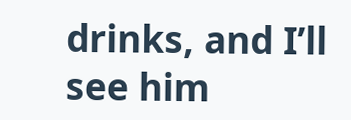drinks, and I’ll see him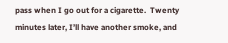pass when I go out for a cigarette.  Twenty minutes later, I’ll have another smoke, and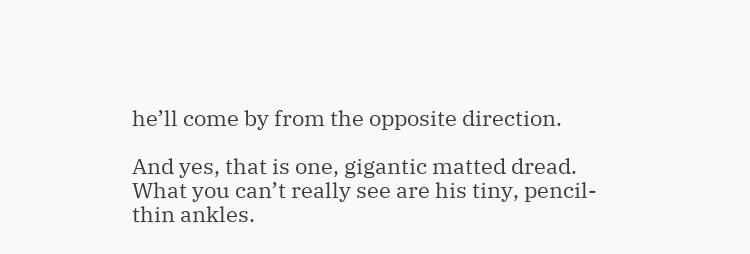he’ll come by from the opposite direction.

And yes, that is one, gigantic matted dread.  What you can’t really see are his tiny, pencil-thin ankles.